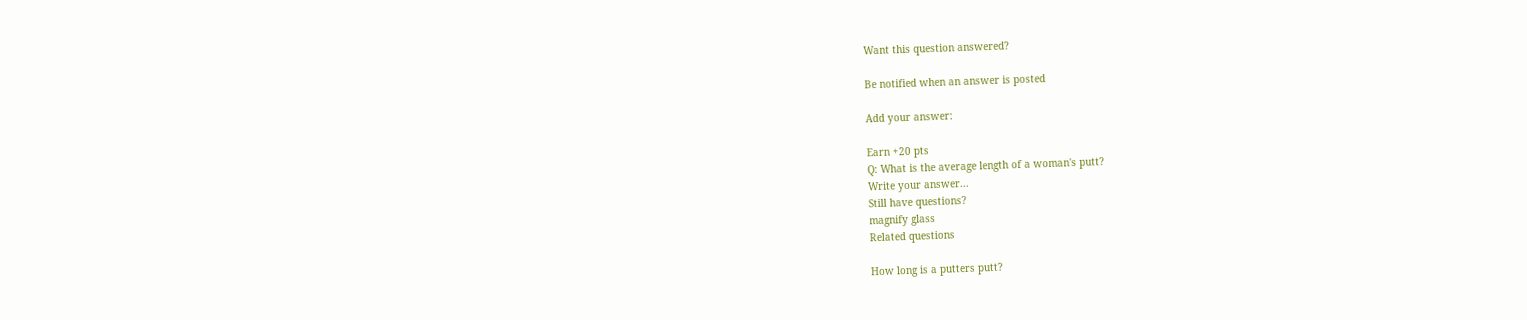Want this question answered?

Be notified when an answer is posted

Add your answer:

Earn +20 pts
Q: What is the average length of a woman's putt?
Write your answer...
Still have questions?
magnify glass
Related questions

How long is a putters putt?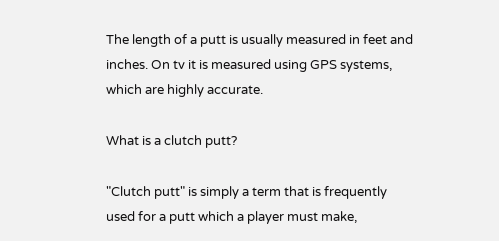The length of a putt is usually measured in feet and inches. On tv it is measured using GPS systems, which are highly accurate.

What is a clutch putt?

"Clutch putt" is simply a term that is frequently used for a putt which a player must make,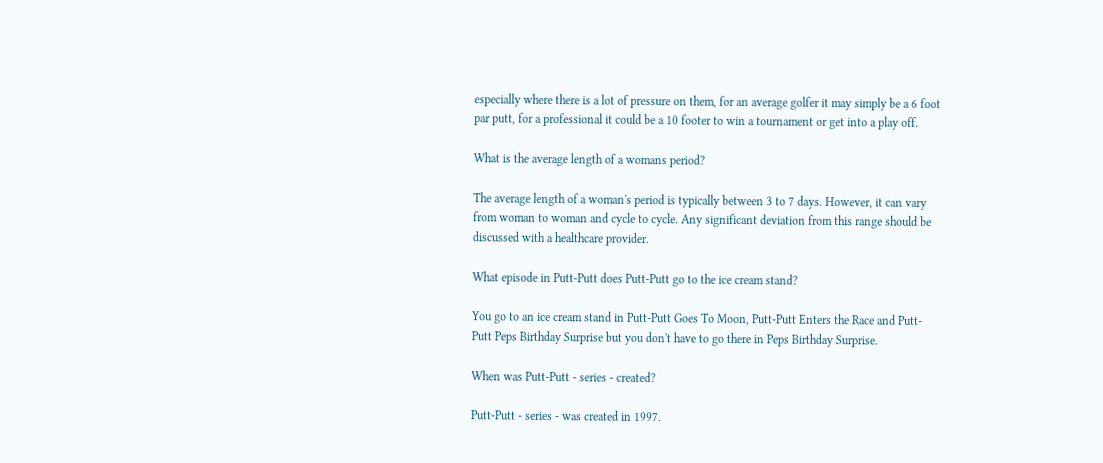especially where there is a lot of pressure on them, for an average golfer it may simply be a 6 foot par putt, for a professional it could be a 10 footer to win a tournament or get into a play off.

What is the average length of a womans period?

The average length of a woman's period is typically between 3 to 7 days. However, it can vary from woman to woman and cycle to cycle. Any significant deviation from this range should be discussed with a healthcare provider.

What episode in Putt-Putt does Putt-Putt go to the ice cream stand?

You go to an ice cream stand in Putt-Putt Goes To Moon, Putt-Putt Enters the Race and Putt-Putt Peps Birthday Surprise but you don't have to go there in Peps Birthday Surprise.

When was Putt-Putt - series - created?

Putt-Putt - series - was created in 1997.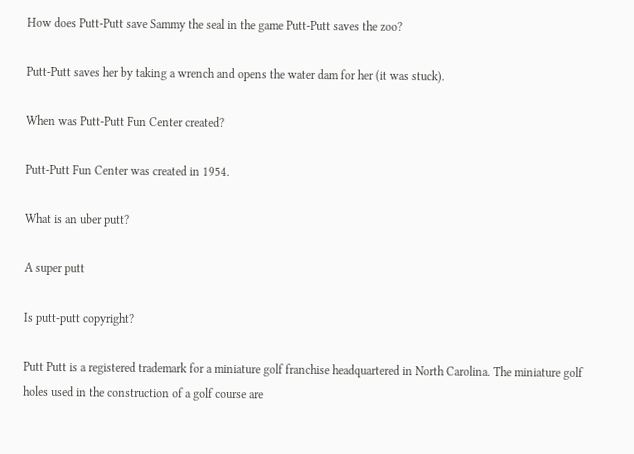How does Putt-Putt save Sammy the seal in the game Putt-Putt saves the zoo?

Putt-Putt saves her by taking a wrench and opens the water dam for her (it was stuck).

When was Putt-Putt Fun Center created?

Putt-Putt Fun Center was created in 1954.

What is an uber putt?

A super putt

Is putt-putt copyright?

Putt Putt is a registered trademark for a miniature golf franchise headquartered in North Carolina. The miniature golf holes used in the construction of a golf course are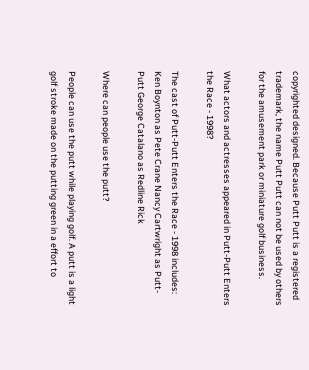copyrighted designed. Because Putt Putt is a registered trademark, the name Putt Putt can not be used by others for the amusement park or miniature golf business.

What actors and actresses appeared in Putt-Putt Enters the Race - 1998?

The cast of Putt-Putt Enters the Race - 1998 includes: Ken Boynton as Pete Crane Nancy Cartwright as Putt-Putt George Catalano as Redline Rick

Where can people use the putt?

People can use the putt while playing golf. A putt is a light golf stroke made on the putting green in a effort to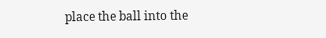place the ball into the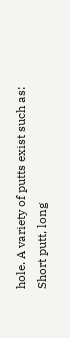hole. A variety of putts exist such as: Short putt, long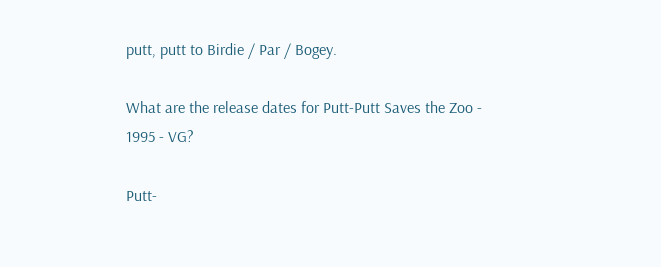putt, putt to Birdie / Par / Bogey.

What are the release dates for Putt-Putt Saves the Zoo - 1995 - VG?

Putt-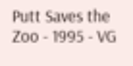Putt Saves the Zoo - 1995 - VG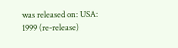was released on: USA: 1999 (re-release)